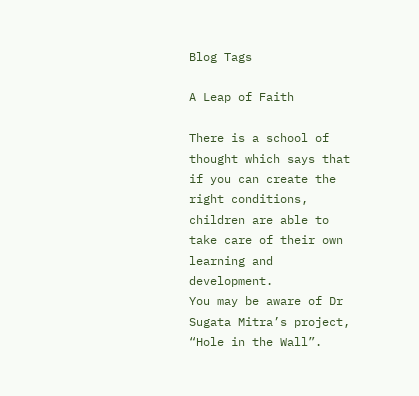Blog Tags

A Leap of Faith

There is a school of thought which says that if you can create the right conditions, children are able to take care of their own learning and development.
You may be aware of Dr Sugata Mitra’s project, “Hole in the Wall”.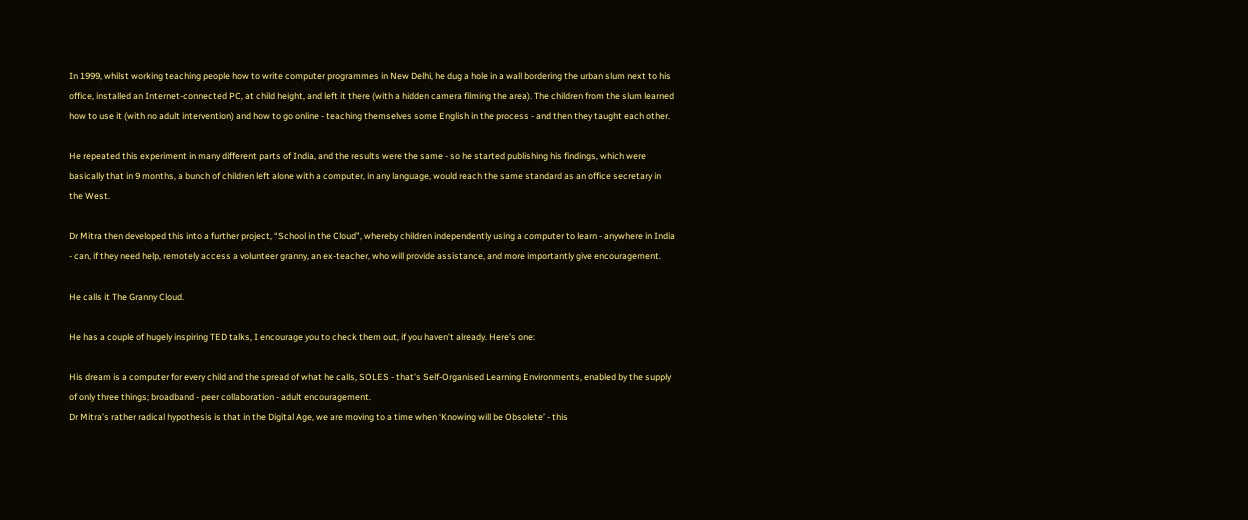In 1999, whilst working teaching people how to write computer programmes in New Delhi, he dug a hole in a wall bordering the urban slum next to his office, installed an Internet-connected PC, at child height, and left it there (with a hidden camera filming the area). The children from the slum learned how to use it (with no adult intervention) and how to go online - teaching themselves some English in the process - and then they taught each other.

He repeated this experiment in many different parts of India, and the results were the same - so he started publishing his findings, which were basically that in 9 months, a bunch of children left alone with a computer, in any language, would reach the same standard as an office secretary in the West.

Dr Mitra then developed this into a further project, “School in the Cloud”, whereby children independently using a computer to learn - anywhere in India - can, if they need help, remotely access a volunteer granny, an ex-teacher, who will provide assistance, and more importantly give encouragement.

He calls it The Granny Cloud.

He has a couple of hugely inspiring TED talks, I encourage you to check them out, if you haven’t already. Here's one:

His dream is a computer for every child and the spread of what he calls, SOLES - that’s Self-Organised Learning Environments, enabled by the supply of only three things; broadband - peer collaboration - adult encouragement.
Dr Mitra’s rather radical hypothesis is that in the Digital Age, we are moving to a time when ‘Knowing will be Obsolete’ - this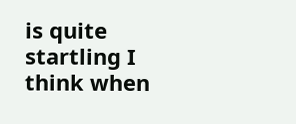is quite startling I think when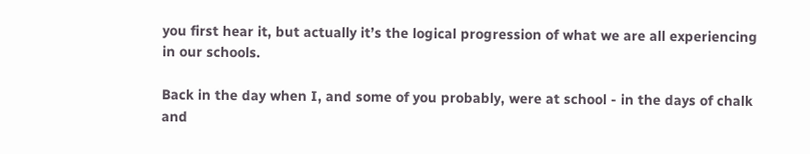you first hear it, but actually it’s the logical progression of what we are all experiencing in our schools.

Back in the day when I, and some of you probably, were at school - in the days of chalk and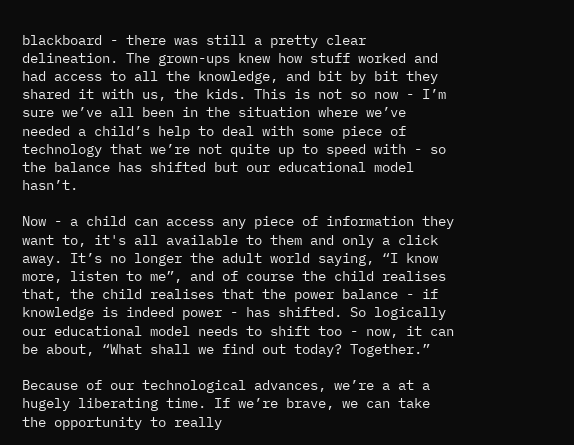blackboard - there was still a pretty clear delineation. The grown-ups knew how stuff worked and had access to all the knowledge, and bit by bit they shared it with us, the kids. This is not so now - I’m sure we’ve all been in the situation where we’ve needed a child’s help to deal with some piece of technology that we’re not quite up to speed with - so the balance has shifted but our educational model hasn’t.

Now - a child can access any piece of information they want to, it's all available to them and only a click away. It’s no longer the adult world saying, “I know more, listen to me”, and of course the child realises that, the child realises that the power balance - if knowledge is indeed power - has shifted. So logically our educational model needs to shift too - now, it can be about, “What shall we find out today? Together.”

Because of our technological advances, we’re a at a hugely liberating time. If we’re brave, we can take the opportunity to really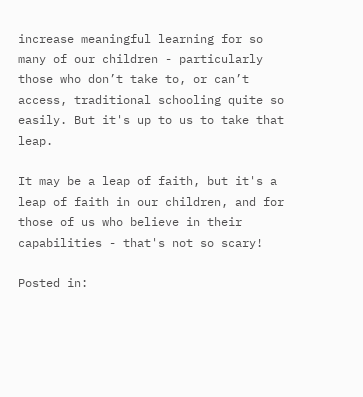increase meaningful learning for so many of our children - particularly those who don’t take to, or can’t access, traditional schooling quite so easily. But it's up to us to take that leap.

It may be a leap of faith, but it's a leap of faith in our children, and for those of us who believe in their capabilities - that's not so scary!

Posted in: